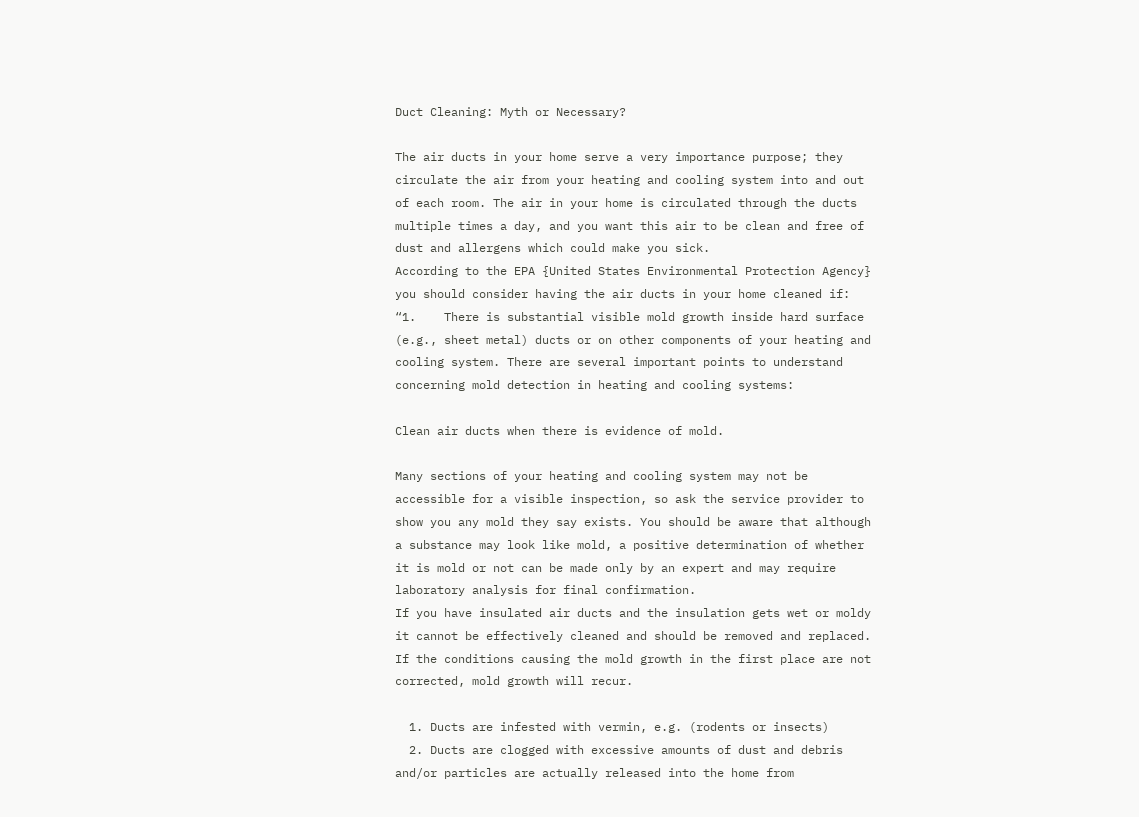Duct Cleaning: Myth or Necessary?

The air ducts in your home serve a very importance purpose; they circulate the air from your heating and cooling system into and out of each room. The air in your home is circulated through the ducts multiple times a day, and you want this air to be clean and free of dust and allergens which could make you sick.
According to the EPA {United States Environmental Protection Agency} you should consider having the air ducts in your home cleaned if:
“1.    There is substantial visible mold growth inside hard surface (e.g., sheet metal) ducts or on other components of your heating and cooling system. There are several important points to understand concerning mold detection in heating and cooling systems:

Clean air ducts when there is evidence of mold.

Many sections of your heating and cooling system may not be accessible for a visible inspection, so ask the service provider to show you any mold they say exists. You should be aware that although a substance may look like mold, a positive determination of whether it is mold or not can be made only by an expert and may require laboratory analysis for final confirmation.
If you have insulated air ducts and the insulation gets wet or moldy it cannot be effectively cleaned and should be removed and replaced.
If the conditions causing the mold growth in the first place are not corrected, mold growth will recur.

  1. Ducts are infested with vermin, e.g. (rodents or insects)
  2. Ducts are clogged with excessive amounts of dust and debris and/or particles are actually released into the home from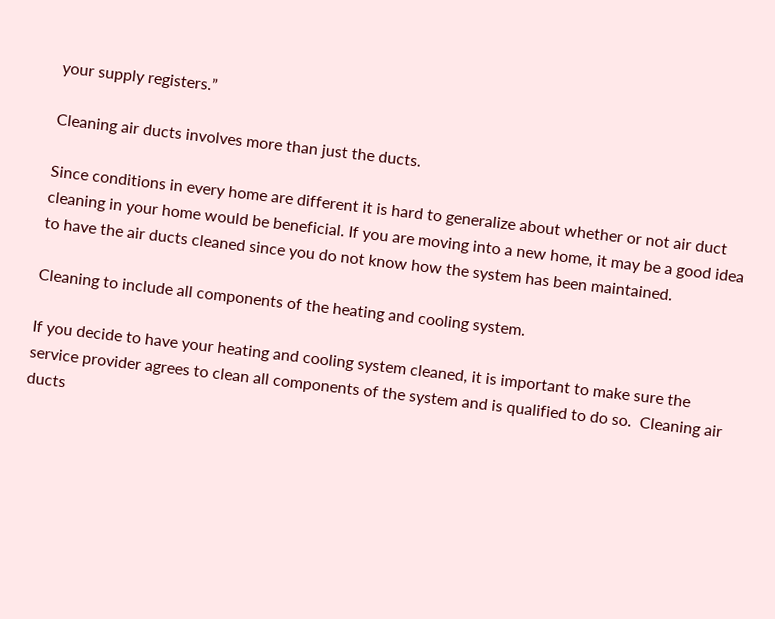your supply registers.”

Cleaning air ducts involves more than just the ducts.

Since conditions in every home are different it is hard to generalize about whether or not air duct cleaning in your home would be beneficial. If you are moving into a new home, it may be a good idea to have the air ducts cleaned since you do not know how the system has been maintained.

Cleaning to include all components of the heating and cooling system.

If you decide to have your heating and cooling system cleaned, it is important to make sure the service provider agrees to clean all components of the system and is qualified to do so.  Cleaning air ducts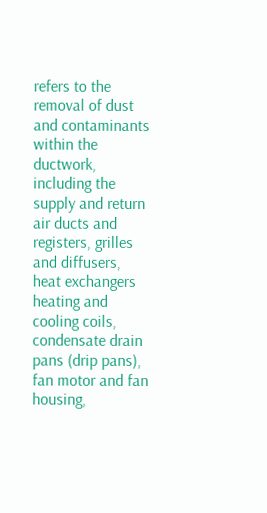refers to the removal of dust and contaminants within the ductwork, including the supply and return air ducts and registers, grilles and diffusers, heat exchangers heating and cooling coils, condensate drain pans (drip pans), fan motor and fan housing,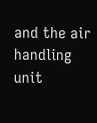and the air handling unit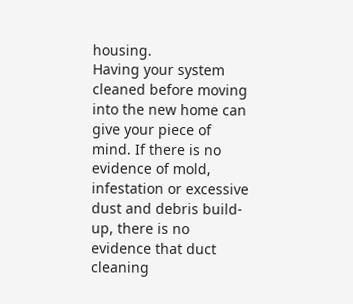housing.
Having your system cleaned before moving into the new home can give your piece of mind. If there is no evidence of mold, infestation or excessive dust and debris build-up, there is no evidence that duct cleaning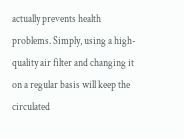actually prevents health problems. Simply, using a high-quality air filter and changing it on a regular basis will keep the circulated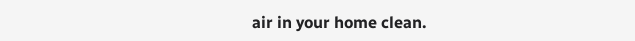air in your home clean.